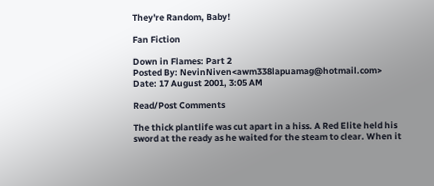They're Random, Baby!

Fan Fiction

Down in Flames: Part 2
Posted By: NevinNiven<awm338lapuamag@hotmail.com>
Date: 17 August 2001, 3:05 AM

Read/Post Comments

The thick plantlife was cut apart in a hiss. A Red Elite held his sword at the ready as he waited for the steam to clear. When it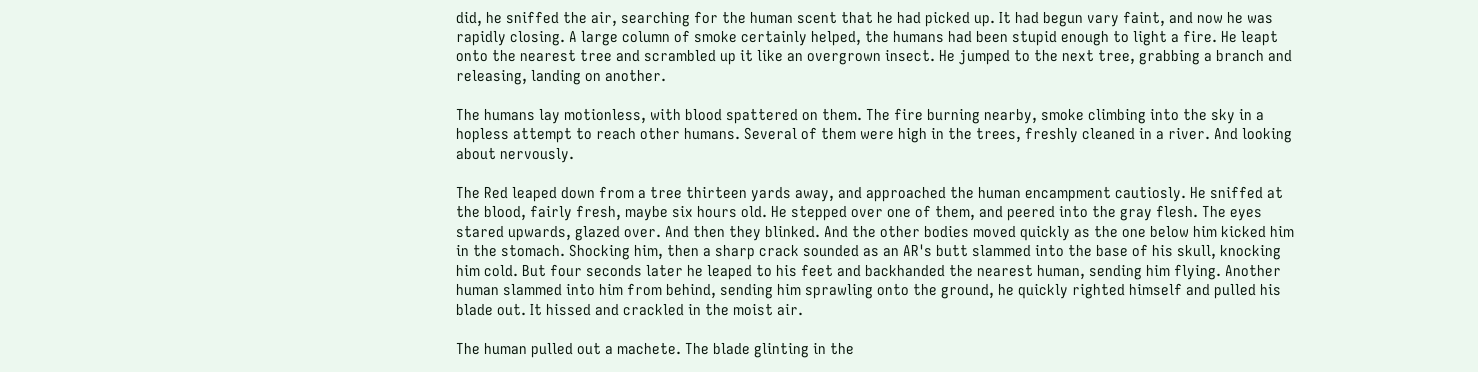did, he sniffed the air, searching for the human scent that he had picked up. It had begun vary faint, and now he was rapidly closing. A large column of smoke certainly helped, the humans had been stupid enough to light a fire. He leapt onto the nearest tree and scrambled up it like an overgrown insect. He jumped to the next tree, grabbing a branch and releasing, landing on another.

The humans lay motionless, with blood spattered on them. The fire burning nearby, smoke climbing into the sky in a hopless attempt to reach other humans. Several of them were high in the trees, freshly cleaned in a river. And looking about nervously.

The Red leaped down from a tree thirteen yards away, and approached the human encampment cautiosly. He sniffed at the blood, fairly fresh, maybe six hours old. He stepped over one of them, and peered into the gray flesh. The eyes stared upwards, glazed over. And then they blinked. And the other bodies moved quickly as the one below him kicked him in the stomach. Shocking him, then a sharp crack sounded as an AR's butt slammed into the base of his skull, knocking him cold. But four seconds later he leaped to his feet and backhanded the nearest human, sending him flying. Another human slammed into him from behind, sending him sprawling onto the ground, he quickly righted himself and pulled his blade out. It hissed and crackled in the moist air.

The human pulled out a machete. The blade glinting in the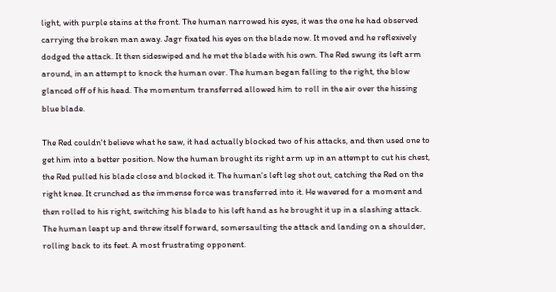light, with purple stains at the front. The human narrowed his eyes, it was the one he had observed carrying the broken man away. Jagr fixated his eyes on the blade now. It moved and he reflexively dodged the attack. It then sideswiped and he met the blade with his own. The Red swung its left arm around, in an attempt to knock the human over. The human began falling to the right, the blow glanced off of his head. The momentum transferred allowed him to roll in the air over the hissing blue blade.

The Red couldn't believe what he saw, it had actually blocked two of his attacks, and then used one to get him into a better position. Now the human brought its right arm up in an attempt to cut his chest, the Red pulled his blade close and blocked it. The human's left leg shot out, catching the Red on the right knee. It crunched as the immense force was transferred into it. He wavered for a moment and then rolled to his right, switching his blade to his left hand as he brought it up in a slashing attack. The human leapt up and threw itself forward, somersaulting the attack and landing on a shoulder, rolling back to its feet. A most frustrating opponent.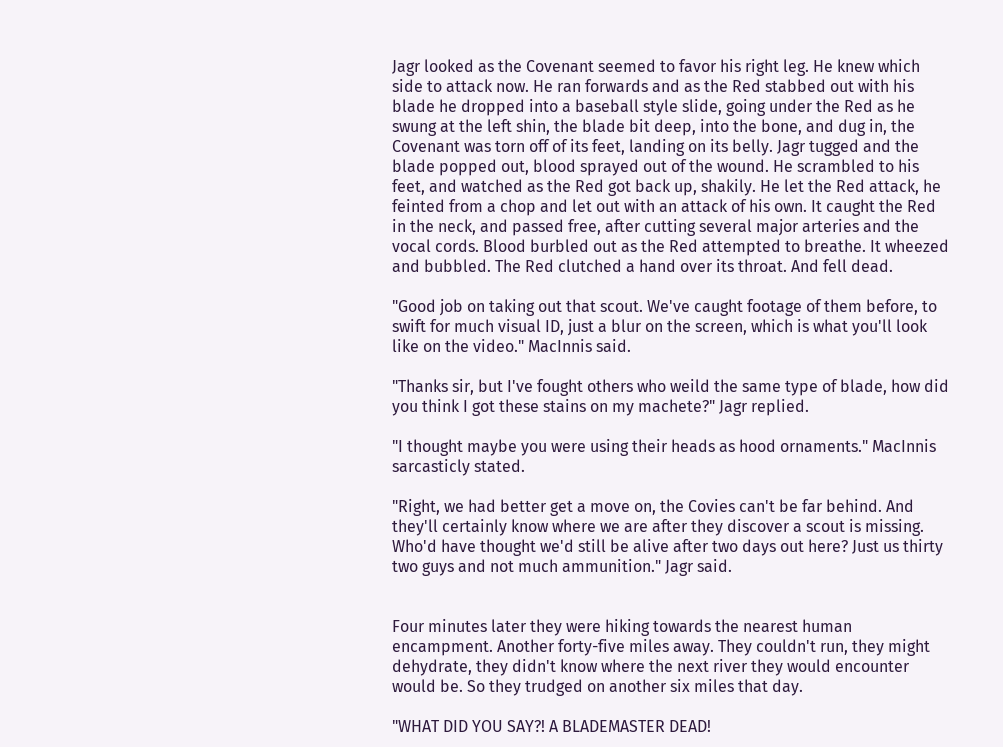Jagr looked as the Covenant seemed to favor his right leg. He knew which side to attack now. He ran forwards and as the Red stabbed out with his blade he dropped into a baseball style slide, going under the Red as he swung at the left shin, the blade bit deep, into the bone, and dug in, the Covenant was torn off of its feet, landing on its belly. Jagr tugged and the blade popped out, blood sprayed out of the wound. He scrambled to his feet, and watched as the Red got back up, shakily. He let the Red attack, he feinted from a chop and let out with an attack of his own. It caught the Red in the neck, and passed free, after cutting several major arteries and the vocal cords. Blood burbled out as the Red attempted to breathe. It wheezed and bubbled. The Red clutched a hand over its throat. And fell dead.

"Good job on taking out that scout. We've caught footage of them before, to swift for much visual ID, just a blur on the screen, which is what you'll look like on the video." MacInnis said.

"Thanks sir, but I've fought others who weild the same type of blade, how did you think I got these stains on my machete?" Jagr replied.

"I thought maybe you were using their heads as hood ornaments." MacInnis sarcasticly stated.

"Right, we had better get a move on, the Covies can't be far behind. And they'll certainly know where we are after they discover a scout is missing. Who'd have thought we'd still be alive after two days out here? Just us thirty two guys and not much ammunition." Jagr said.


Four minutes later they were hiking towards the nearest human encampment. Another forty-five miles away. They couldn't run, they might dehydrate, they didn't know where the next river they would encounter would be. So they trudged on another six miles that day.

"WHAT DID YOU SAY?! A BLADEMASTER DEAD!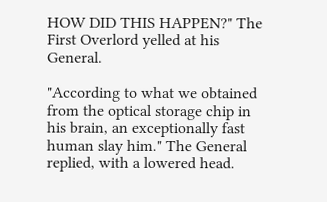HOW DID THIS HAPPEN?" The First Overlord yelled at his General.

"According to what we obtained from the optical storage chip in his brain, an exceptionally fast human slay him." The General replied, with a lowered head.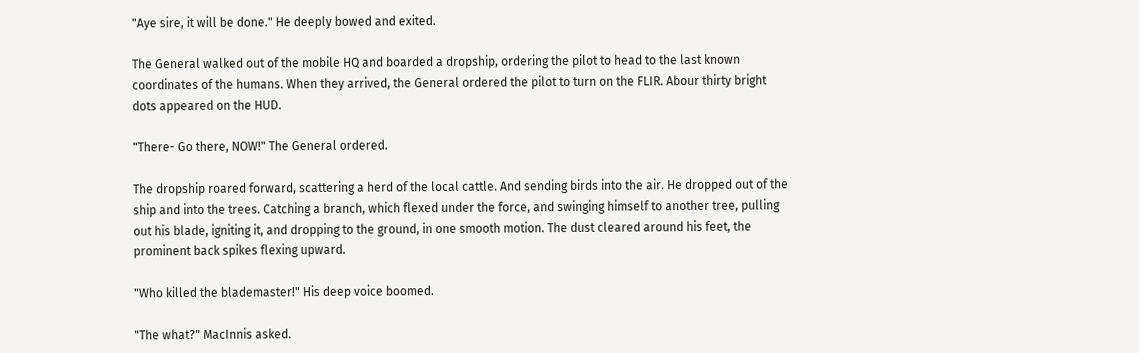"Aye sire, it will be done." He deeply bowed and exited.

The General walked out of the mobile HQ and boarded a dropship, ordering the pilot to head to the last known coordinates of the humans. When they arrived, the General ordered the pilot to turn on the FLIR. Abour thirty bright dots appeared on the HUD.

"There- Go there, NOW!" The General ordered.

The dropship roared forward, scattering a herd of the local cattle. And sending birds into the air. He dropped out of the ship and into the trees. Catching a branch, which flexed under the force, and swinging himself to another tree, pulling out his blade, igniting it, and dropping to the ground, in one smooth motion. The dust cleared around his feet, the prominent back spikes flexing upward.

"Who killed the blademaster!" His deep voice boomed.

"The what?" MacInnis asked.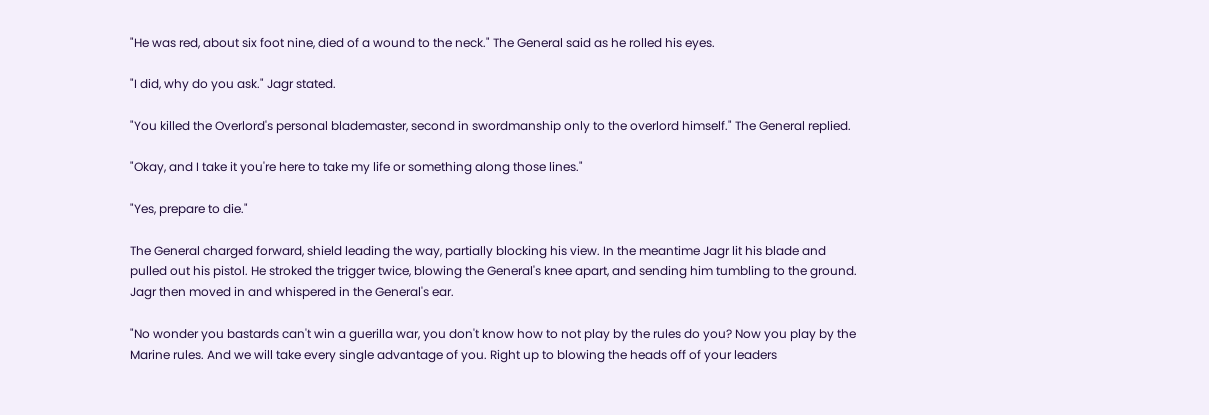"He was red, about six foot nine, died of a wound to the neck." The General said as he rolled his eyes.

"I did, why do you ask." Jagr stated.

"You killed the Overlord's personal blademaster, second in swordmanship only to the overlord himself." The General replied.

"Okay, and I take it you're here to take my life or something along those lines."

"Yes, prepare to die."

The General charged forward, shield leading the way, partially blocking his view. In the meantime Jagr lit his blade and pulled out his pistol. He stroked the trigger twice, blowing the General's knee apart, and sending him tumbling to the ground. Jagr then moved in and whispered in the General's ear.

"No wonder you bastards can't win a guerilla war, you don't know how to not play by the rules do you? Now you play by the Marine rules. And we will take every single advantage of you. Right up to blowing the heads off of your leaders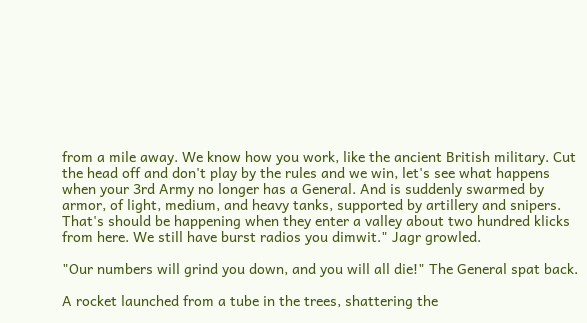from a mile away. We know how you work, like the ancient British military. Cut the head off and don't play by the rules and we win, let's see what happens when your 3rd Army no longer has a General. And is suddenly swarmed by armor, of light, medium, and heavy tanks, supported by artillery and snipers. That's should be happening when they enter a valley about two hundred klicks from here. We still have burst radios you dimwit." Jagr growled.

"Our numbers will grind you down, and you will all die!" The General spat back.

A rocket launched from a tube in the trees, shattering the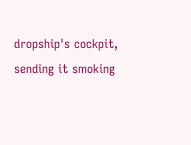dropship's cockpit, sending it smoking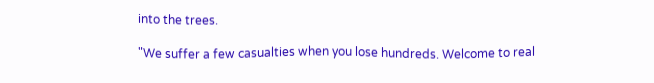into the trees.

"We suffer a few casualties when you lose hundreds. Welcome to real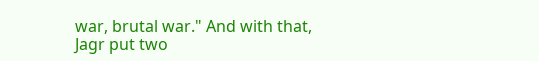war, brutal war." And with that, Jagr put two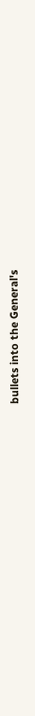bullets into the General's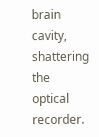brain cavity, shattering the optical recorder.